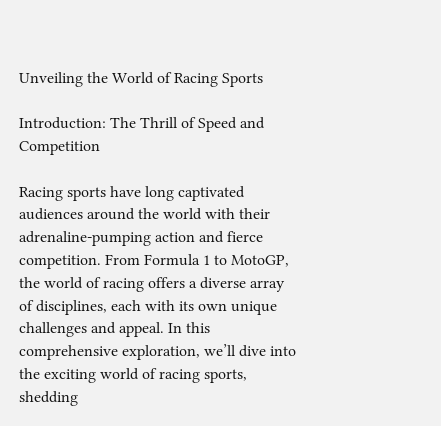Unveiling the World of Racing Sports

Introduction: The Thrill of Speed and Competition

Racing sports have long captivated audiences around the world with their adrenaline-pumping action and fierce competition. From Formula 1 to MotoGP, the world of racing offers a diverse array of disciplines, each with its own unique challenges and appeal. In this comprehensive exploration, we’ll dive into the exciting world of racing sports, shedding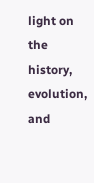light on the history, evolution, and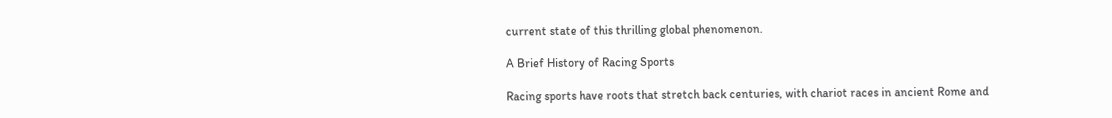current state of this thrilling global phenomenon.

A Brief History of Racing Sports

Racing sports have roots that stretch back centuries, with chariot races in ancient Rome and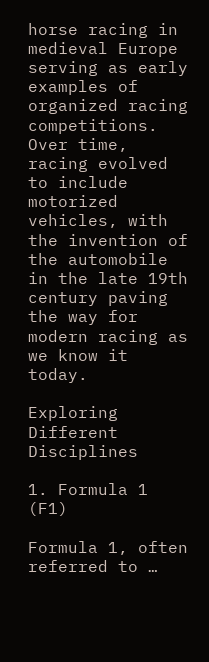horse racing in medieval Europe serving as early examples of organized racing competitions. Over time, racing evolved to include motorized vehicles, with the invention of the automobile in the late 19th century paving the way for modern racing as we know it today.

Exploring Different Disciplines

1. Formula 1 (F1)

Formula 1, often referred to …